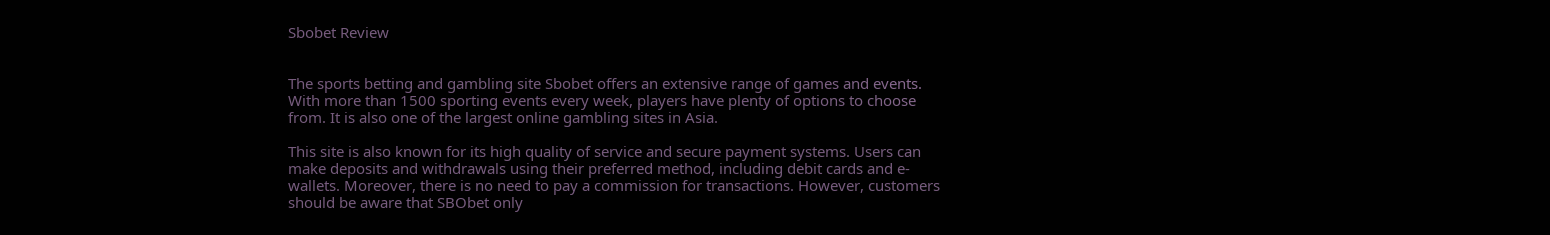Sbobet Review


The sports betting and gambling site Sbobet offers an extensive range of games and events. With more than 1500 sporting events every week, players have plenty of options to choose from. It is also one of the largest online gambling sites in Asia.

This site is also known for its high quality of service and secure payment systems. Users can make deposits and withdrawals using their preferred method, including debit cards and e-wallets. Moreover, there is no need to pay a commission for transactions. However, customers should be aware that SBObet only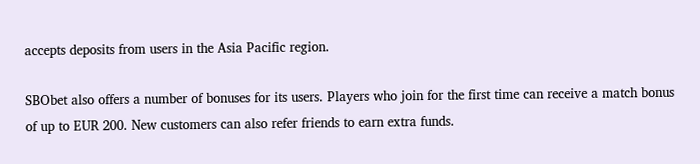accepts deposits from users in the Asia Pacific region.

SBObet also offers a number of bonuses for its users. Players who join for the first time can receive a match bonus of up to EUR 200. New customers can also refer friends to earn extra funds.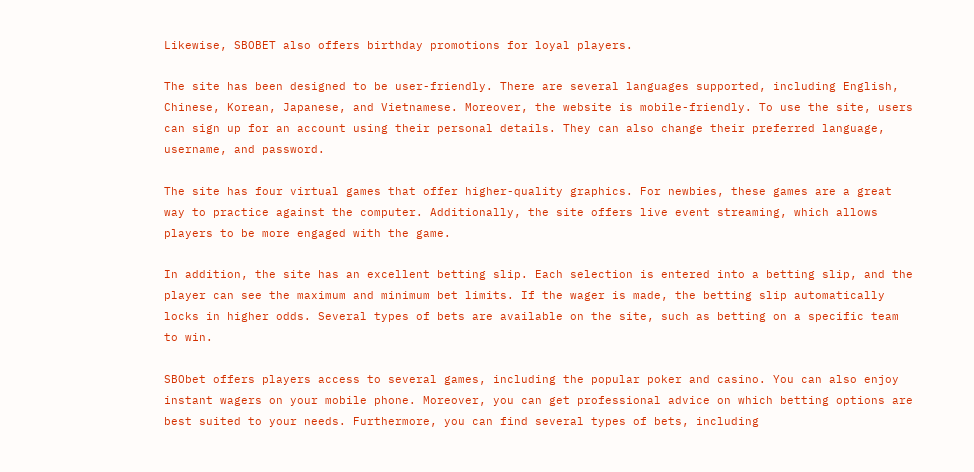Likewise, SBOBET also offers birthday promotions for loyal players.

The site has been designed to be user-friendly. There are several languages supported, including English, Chinese, Korean, Japanese, and Vietnamese. Moreover, the website is mobile-friendly. To use the site, users can sign up for an account using their personal details. They can also change their preferred language, username, and password.

The site has four virtual games that offer higher-quality graphics. For newbies, these games are a great way to practice against the computer. Additionally, the site offers live event streaming, which allows players to be more engaged with the game.

In addition, the site has an excellent betting slip. Each selection is entered into a betting slip, and the player can see the maximum and minimum bet limits. If the wager is made, the betting slip automatically locks in higher odds. Several types of bets are available on the site, such as betting on a specific team to win.

SBObet offers players access to several games, including the popular poker and casino. You can also enjoy instant wagers on your mobile phone. Moreover, you can get professional advice on which betting options are best suited to your needs. Furthermore, you can find several types of bets, including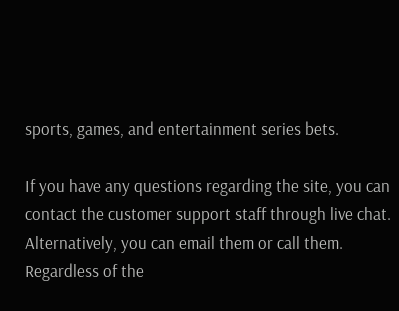sports, games, and entertainment series bets.

If you have any questions regarding the site, you can contact the customer support staff through live chat. Alternatively, you can email them or call them. Regardless of the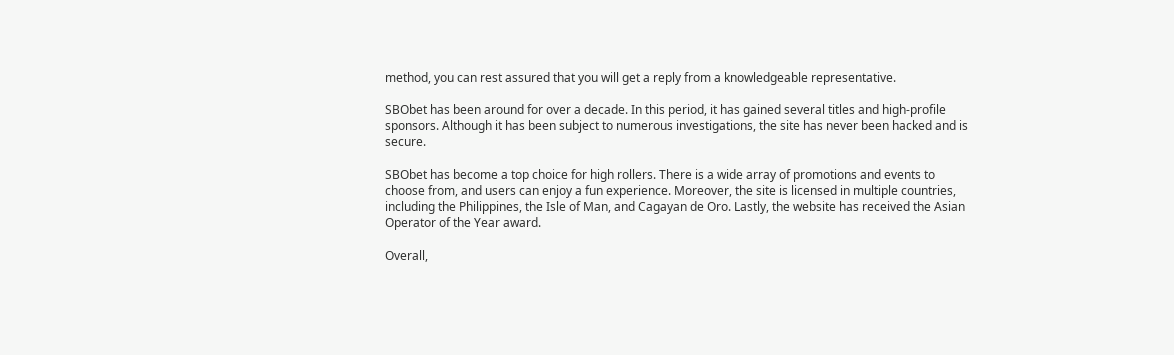method, you can rest assured that you will get a reply from a knowledgeable representative.

SBObet has been around for over a decade. In this period, it has gained several titles and high-profile sponsors. Although it has been subject to numerous investigations, the site has never been hacked and is secure.

SBObet has become a top choice for high rollers. There is a wide array of promotions and events to choose from, and users can enjoy a fun experience. Moreover, the site is licensed in multiple countries, including the Philippines, the Isle of Man, and Cagayan de Oro. Lastly, the website has received the Asian Operator of the Year award.

Overall,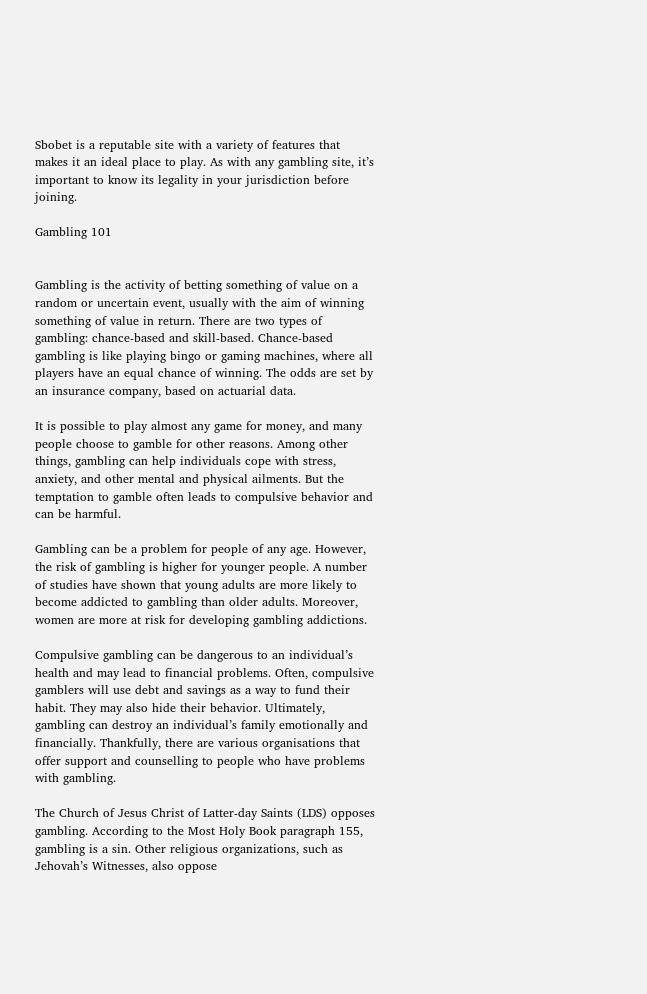Sbobet is a reputable site with a variety of features that makes it an ideal place to play. As with any gambling site, it’s important to know its legality in your jurisdiction before joining.

Gambling 101


Gambling is the activity of betting something of value on a random or uncertain event, usually with the aim of winning something of value in return. There are two types of gambling: chance-based and skill-based. Chance-based gambling is like playing bingo or gaming machines, where all players have an equal chance of winning. The odds are set by an insurance company, based on actuarial data.

It is possible to play almost any game for money, and many people choose to gamble for other reasons. Among other things, gambling can help individuals cope with stress, anxiety, and other mental and physical ailments. But the temptation to gamble often leads to compulsive behavior and can be harmful.

Gambling can be a problem for people of any age. However, the risk of gambling is higher for younger people. A number of studies have shown that young adults are more likely to become addicted to gambling than older adults. Moreover, women are more at risk for developing gambling addictions.

Compulsive gambling can be dangerous to an individual’s health and may lead to financial problems. Often, compulsive gamblers will use debt and savings as a way to fund their habit. They may also hide their behavior. Ultimately, gambling can destroy an individual’s family emotionally and financially. Thankfully, there are various organisations that offer support and counselling to people who have problems with gambling.

The Church of Jesus Christ of Latter-day Saints (LDS) opposes gambling. According to the Most Holy Book paragraph 155, gambling is a sin. Other religious organizations, such as Jehovah’s Witnesses, also oppose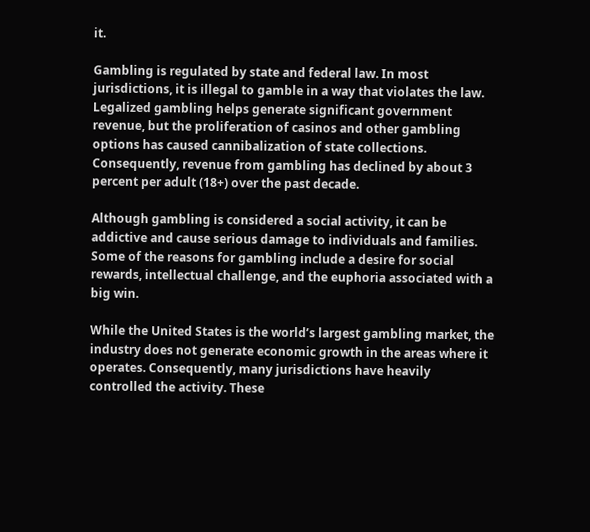it.

Gambling is regulated by state and federal law. In most jurisdictions, it is illegal to gamble in a way that violates the law. Legalized gambling helps generate significant government revenue, but the proliferation of casinos and other gambling options has caused cannibalization of state collections. Consequently, revenue from gambling has declined by about 3 percent per adult (18+) over the past decade.

Although gambling is considered a social activity, it can be addictive and cause serious damage to individuals and families. Some of the reasons for gambling include a desire for social rewards, intellectual challenge, and the euphoria associated with a big win.

While the United States is the world’s largest gambling market, the industry does not generate economic growth in the areas where it operates. Consequently, many jurisdictions have heavily controlled the activity. These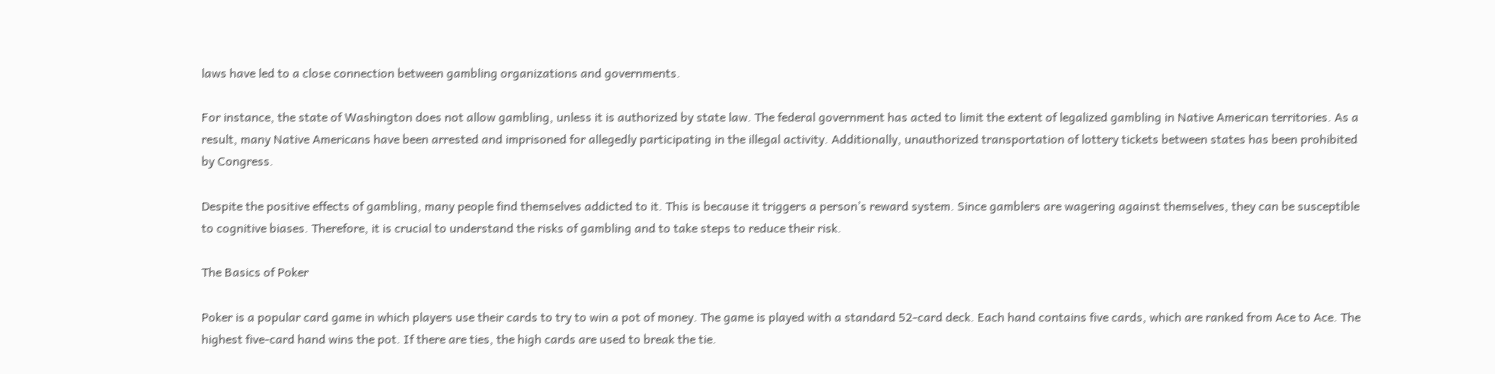laws have led to a close connection between gambling organizations and governments.

For instance, the state of Washington does not allow gambling, unless it is authorized by state law. The federal government has acted to limit the extent of legalized gambling in Native American territories. As a result, many Native Americans have been arrested and imprisoned for allegedly participating in the illegal activity. Additionally, unauthorized transportation of lottery tickets between states has been prohibited by Congress.

Despite the positive effects of gambling, many people find themselves addicted to it. This is because it triggers a person’s reward system. Since gamblers are wagering against themselves, they can be susceptible to cognitive biases. Therefore, it is crucial to understand the risks of gambling and to take steps to reduce their risk.

The Basics of Poker

Poker is a popular card game in which players use their cards to try to win a pot of money. The game is played with a standard 52-card deck. Each hand contains five cards, which are ranked from Ace to Ace. The highest five-card hand wins the pot. If there are ties, the high cards are used to break the tie.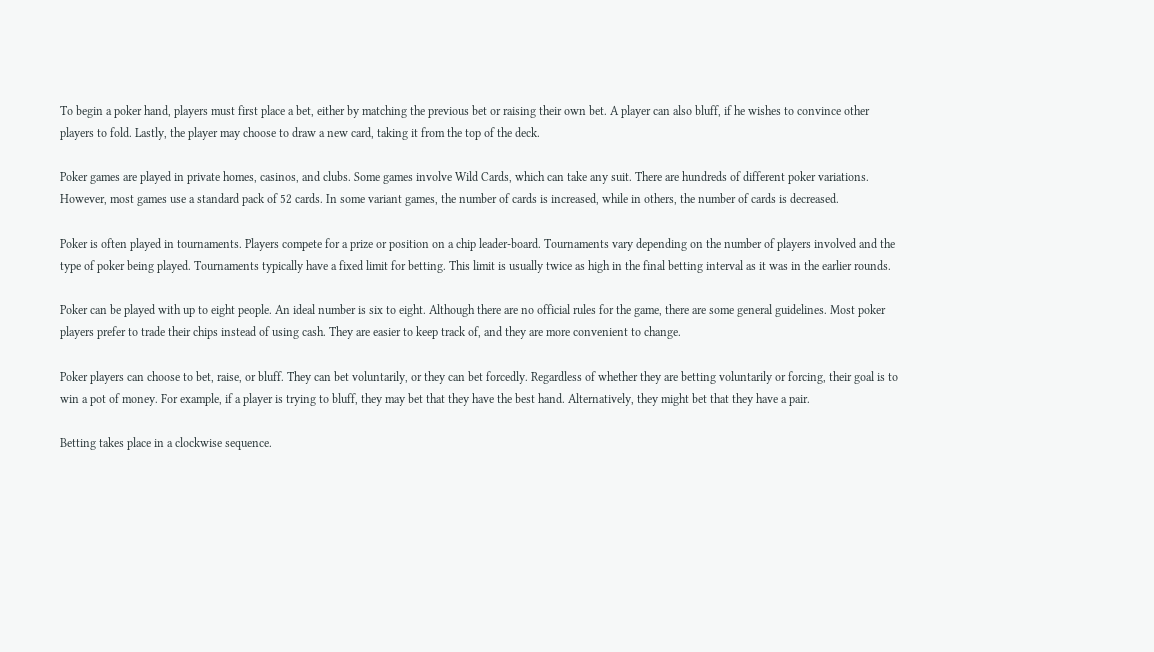To begin a poker hand, players must first place a bet, either by matching the previous bet or raising their own bet. A player can also bluff, if he wishes to convince other players to fold. Lastly, the player may choose to draw a new card, taking it from the top of the deck.

Poker games are played in private homes, casinos, and clubs. Some games involve Wild Cards, which can take any suit. There are hundreds of different poker variations. However, most games use a standard pack of 52 cards. In some variant games, the number of cards is increased, while in others, the number of cards is decreased.

Poker is often played in tournaments. Players compete for a prize or position on a chip leader-board. Tournaments vary depending on the number of players involved and the type of poker being played. Tournaments typically have a fixed limit for betting. This limit is usually twice as high in the final betting interval as it was in the earlier rounds.

Poker can be played with up to eight people. An ideal number is six to eight. Although there are no official rules for the game, there are some general guidelines. Most poker players prefer to trade their chips instead of using cash. They are easier to keep track of, and they are more convenient to change.

Poker players can choose to bet, raise, or bluff. They can bet voluntarily, or they can bet forcedly. Regardless of whether they are betting voluntarily or forcing, their goal is to win a pot of money. For example, if a player is trying to bluff, they may bet that they have the best hand. Alternatively, they might bet that they have a pair.

Betting takes place in a clockwise sequence.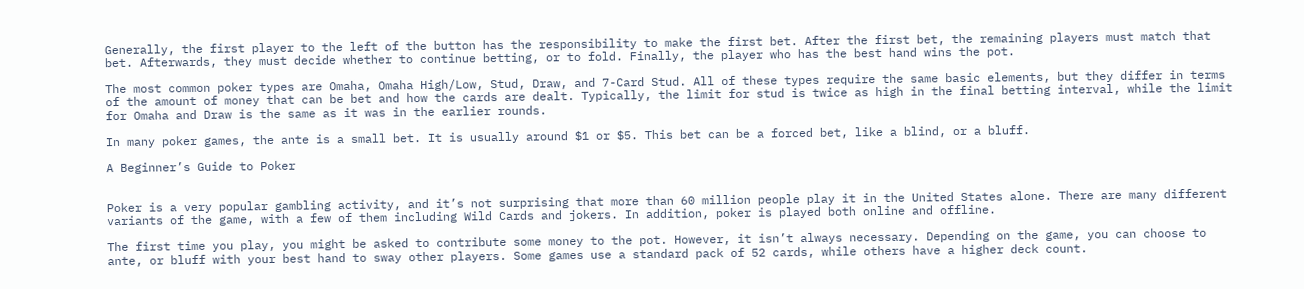Generally, the first player to the left of the button has the responsibility to make the first bet. After the first bet, the remaining players must match that bet. Afterwards, they must decide whether to continue betting, or to fold. Finally, the player who has the best hand wins the pot.

The most common poker types are Omaha, Omaha High/Low, Stud, Draw, and 7-Card Stud. All of these types require the same basic elements, but they differ in terms of the amount of money that can be bet and how the cards are dealt. Typically, the limit for stud is twice as high in the final betting interval, while the limit for Omaha and Draw is the same as it was in the earlier rounds.

In many poker games, the ante is a small bet. It is usually around $1 or $5. This bet can be a forced bet, like a blind, or a bluff.

A Beginner’s Guide to Poker


Poker is a very popular gambling activity, and it’s not surprising that more than 60 million people play it in the United States alone. There are many different variants of the game, with a few of them including Wild Cards and jokers. In addition, poker is played both online and offline.

The first time you play, you might be asked to contribute some money to the pot. However, it isn’t always necessary. Depending on the game, you can choose to ante, or bluff with your best hand to sway other players. Some games use a standard pack of 52 cards, while others have a higher deck count.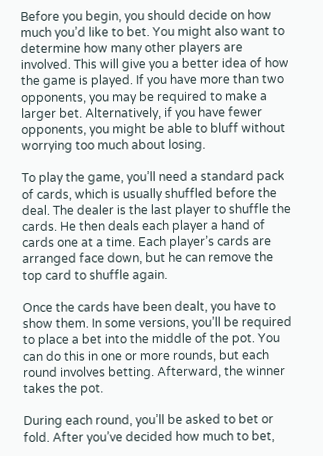Before you begin, you should decide on how much you’d like to bet. You might also want to determine how many other players are involved. This will give you a better idea of how the game is played. If you have more than two opponents, you may be required to make a larger bet. Alternatively, if you have fewer opponents, you might be able to bluff without worrying too much about losing.

To play the game, you’ll need a standard pack of cards, which is usually shuffled before the deal. The dealer is the last player to shuffle the cards. He then deals each player a hand of cards one at a time. Each player’s cards are arranged face down, but he can remove the top card to shuffle again.

Once the cards have been dealt, you have to show them. In some versions, you’ll be required to place a bet into the middle of the pot. You can do this in one or more rounds, but each round involves betting. Afterward, the winner takes the pot.

During each round, you’ll be asked to bet or fold. After you’ve decided how much to bet,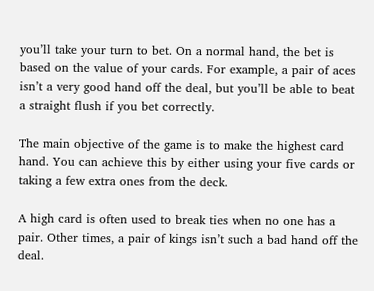you’ll take your turn to bet. On a normal hand, the bet is based on the value of your cards. For example, a pair of aces isn’t a very good hand off the deal, but you’ll be able to beat a straight flush if you bet correctly.

The main objective of the game is to make the highest card hand. You can achieve this by either using your five cards or taking a few extra ones from the deck.

A high card is often used to break ties when no one has a pair. Other times, a pair of kings isn’t such a bad hand off the deal.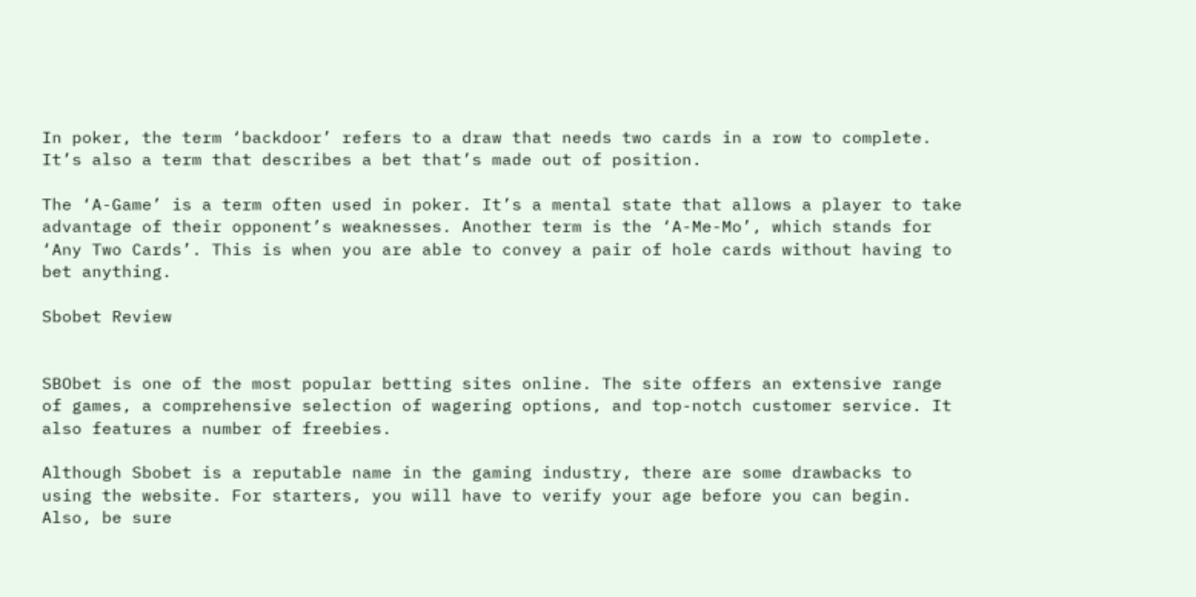In poker, the term ‘backdoor’ refers to a draw that needs two cards in a row to complete. It’s also a term that describes a bet that’s made out of position.

The ‘A-Game’ is a term often used in poker. It’s a mental state that allows a player to take advantage of their opponent’s weaknesses. Another term is the ‘A-Me-Mo’, which stands for ‘Any Two Cards’. This is when you are able to convey a pair of hole cards without having to bet anything.

Sbobet Review


SBObet is one of the most popular betting sites online. The site offers an extensive range of games, a comprehensive selection of wagering options, and top-notch customer service. It also features a number of freebies.

Although Sbobet is a reputable name in the gaming industry, there are some drawbacks to using the website. For starters, you will have to verify your age before you can begin. Also, be sure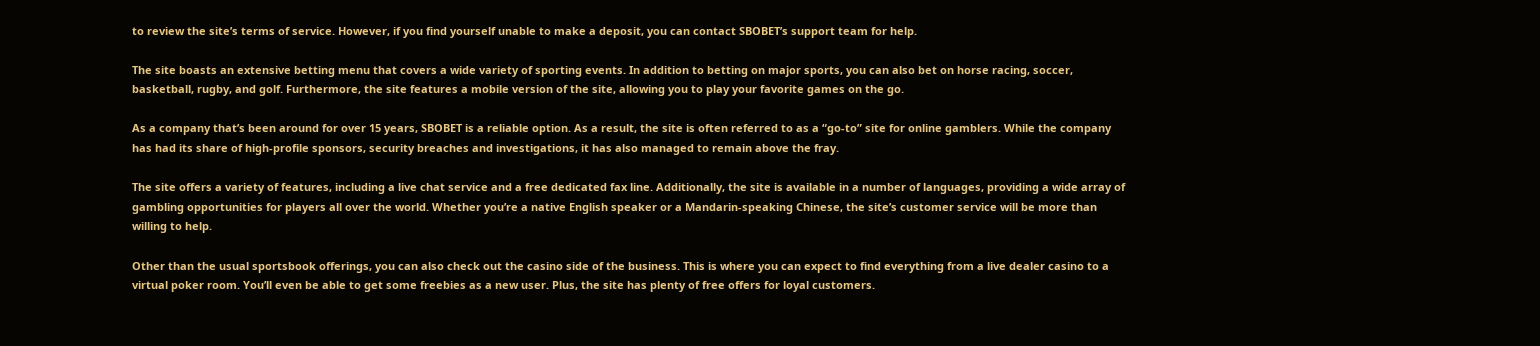to review the site’s terms of service. However, if you find yourself unable to make a deposit, you can contact SBOBET’s support team for help.

The site boasts an extensive betting menu that covers a wide variety of sporting events. In addition to betting on major sports, you can also bet on horse racing, soccer, basketball, rugby, and golf. Furthermore, the site features a mobile version of the site, allowing you to play your favorite games on the go.

As a company that’s been around for over 15 years, SBOBET is a reliable option. As a result, the site is often referred to as a “go-to” site for online gamblers. While the company has had its share of high-profile sponsors, security breaches and investigations, it has also managed to remain above the fray.

The site offers a variety of features, including a live chat service and a free dedicated fax line. Additionally, the site is available in a number of languages, providing a wide array of gambling opportunities for players all over the world. Whether you’re a native English speaker or a Mandarin-speaking Chinese, the site’s customer service will be more than willing to help.

Other than the usual sportsbook offerings, you can also check out the casino side of the business. This is where you can expect to find everything from a live dealer casino to a virtual poker room. You’ll even be able to get some freebies as a new user. Plus, the site has plenty of free offers for loyal customers.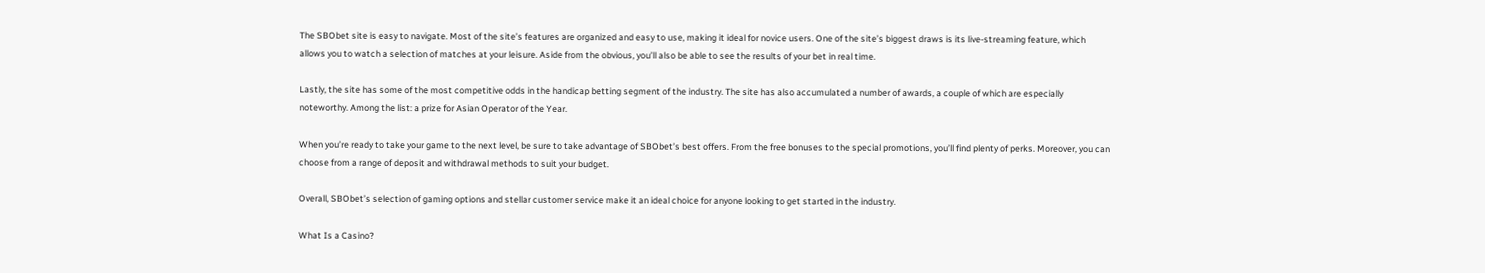The SBObet site is easy to navigate. Most of the site’s features are organized and easy to use, making it ideal for novice users. One of the site’s biggest draws is its live-streaming feature, which allows you to watch a selection of matches at your leisure. Aside from the obvious, you’ll also be able to see the results of your bet in real time.

Lastly, the site has some of the most competitive odds in the handicap betting segment of the industry. The site has also accumulated a number of awards, a couple of which are especially noteworthy. Among the list: a prize for Asian Operator of the Year.

When you’re ready to take your game to the next level, be sure to take advantage of SBObet’s best offers. From the free bonuses to the special promotions, you’ll find plenty of perks. Moreover, you can choose from a range of deposit and withdrawal methods to suit your budget.

Overall, SBObet’s selection of gaming options and stellar customer service make it an ideal choice for anyone looking to get started in the industry.

What Is a Casino?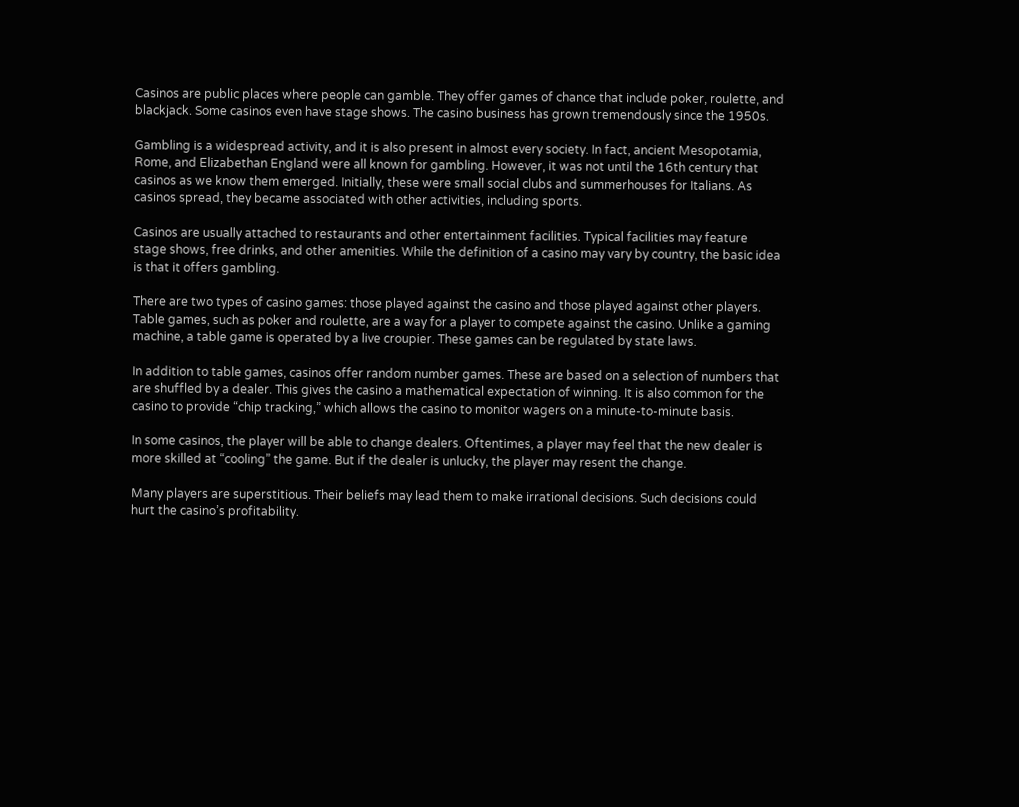Casinos are public places where people can gamble. They offer games of chance that include poker, roulette, and blackjack. Some casinos even have stage shows. The casino business has grown tremendously since the 1950s.

Gambling is a widespread activity, and it is also present in almost every society. In fact, ancient Mesopotamia, Rome, and Elizabethan England were all known for gambling. However, it was not until the 16th century that casinos as we know them emerged. Initially, these were small social clubs and summerhouses for Italians. As casinos spread, they became associated with other activities, including sports.

Casinos are usually attached to restaurants and other entertainment facilities. Typical facilities may feature stage shows, free drinks, and other amenities. While the definition of a casino may vary by country, the basic idea is that it offers gambling.

There are two types of casino games: those played against the casino and those played against other players. Table games, such as poker and roulette, are a way for a player to compete against the casino. Unlike a gaming machine, a table game is operated by a live croupier. These games can be regulated by state laws.

In addition to table games, casinos offer random number games. These are based on a selection of numbers that are shuffled by a dealer. This gives the casino a mathematical expectation of winning. It is also common for the casino to provide “chip tracking,” which allows the casino to monitor wagers on a minute-to-minute basis.

In some casinos, the player will be able to change dealers. Oftentimes, a player may feel that the new dealer is more skilled at “cooling” the game. But if the dealer is unlucky, the player may resent the change.

Many players are superstitious. Their beliefs may lead them to make irrational decisions. Such decisions could hurt the casino’s profitability.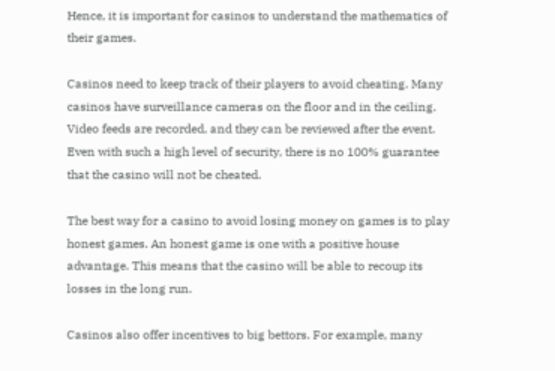Hence, it is important for casinos to understand the mathematics of their games.

Casinos need to keep track of their players to avoid cheating. Many casinos have surveillance cameras on the floor and in the ceiling. Video feeds are recorded, and they can be reviewed after the event. Even with such a high level of security, there is no 100% guarantee that the casino will not be cheated.

The best way for a casino to avoid losing money on games is to play honest games. An honest game is one with a positive house advantage. This means that the casino will be able to recoup its losses in the long run.

Casinos also offer incentives to big bettors. For example, many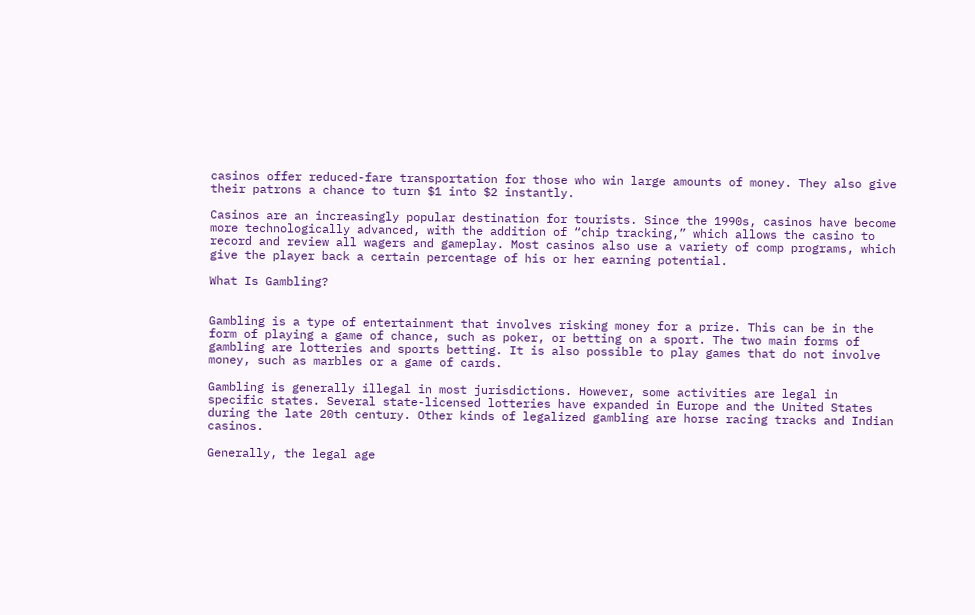casinos offer reduced-fare transportation for those who win large amounts of money. They also give their patrons a chance to turn $1 into $2 instantly.

Casinos are an increasingly popular destination for tourists. Since the 1990s, casinos have become more technologically advanced, with the addition of “chip tracking,” which allows the casino to record and review all wagers and gameplay. Most casinos also use a variety of comp programs, which give the player back a certain percentage of his or her earning potential.

What Is Gambling?


Gambling is a type of entertainment that involves risking money for a prize. This can be in the form of playing a game of chance, such as poker, or betting on a sport. The two main forms of gambling are lotteries and sports betting. It is also possible to play games that do not involve money, such as marbles or a game of cards.

Gambling is generally illegal in most jurisdictions. However, some activities are legal in specific states. Several state-licensed lotteries have expanded in Europe and the United States during the late 20th century. Other kinds of legalized gambling are horse racing tracks and Indian casinos.

Generally, the legal age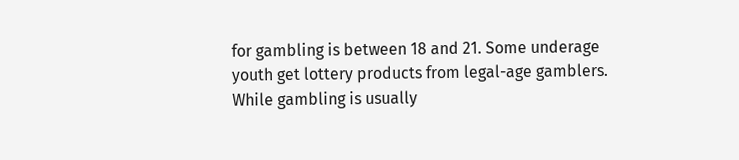for gambling is between 18 and 21. Some underage youth get lottery products from legal-age gamblers. While gambling is usually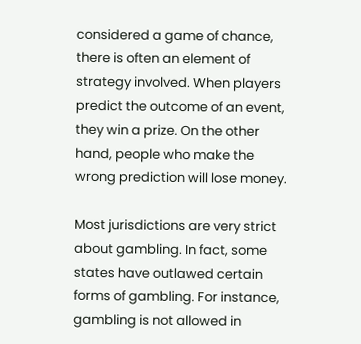considered a game of chance, there is often an element of strategy involved. When players predict the outcome of an event, they win a prize. On the other hand, people who make the wrong prediction will lose money.

Most jurisdictions are very strict about gambling. In fact, some states have outlawed certain forms of gambling. For instance, gambling is not allowed in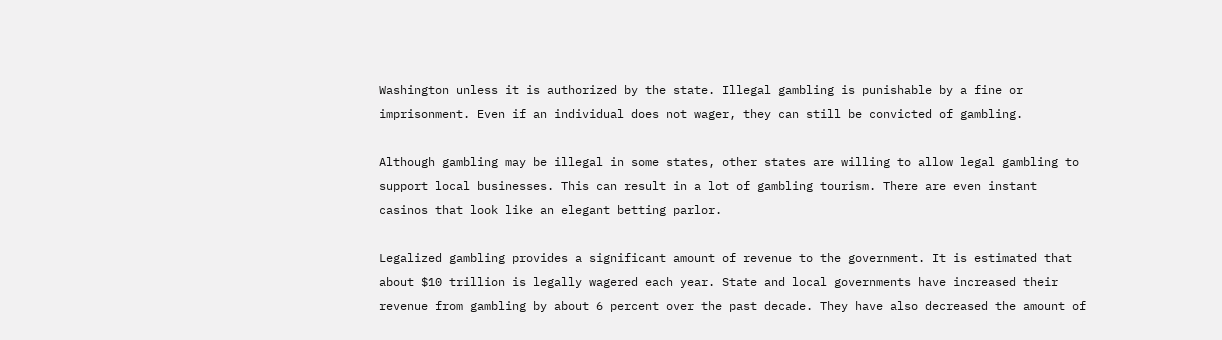Washington unless it is authorized by the state. Illegal gambling is punishable by a fine or imprisonment. Even if an individual does not wager, they can still be convicted of gambling.

Although gambling may be illegal in some states, other states are willing to allow legal gambling to support local businesses. This can result in a lot of gambling tourism. There are even instant casinos that look like an elegant betting parlor.

Legalized gambling provides a significant amount of revenue to the government. It is estimated that about $10 trillion is legally wagered each year. State and local governments have increased their revenue from gambling by about 6 percent over the past decade. They have also decreased the amount of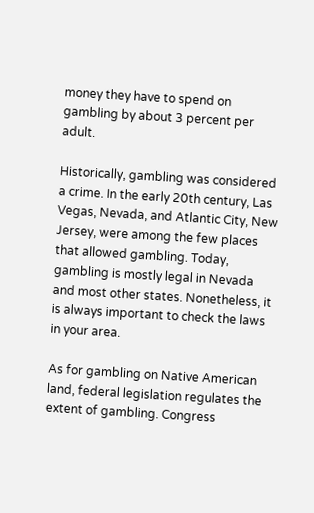money they have to spend on gambling by about 3 percent per adult.

Historically, gambling was considered a crime. In the early 20th century, Las Vegas, Nevada, and Atlantic City, New Jersey, were among the few places that allowed gambling. Today, gambling is mostly legal in Nevada and most other states. Nonetheless, it is always important to check the laws in your area.

As for gambling on Native American land, federal legislation regulates the extent of gambling. Congress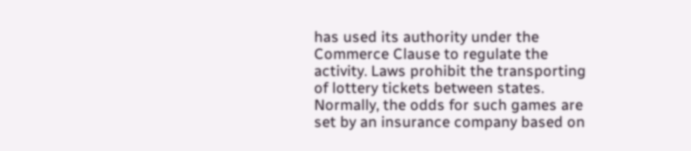has used its authority under the Commerce Clause to regulate the activity. Laws prohibit the transporting of lottery tickets between states. Normally, the odds for such games are set by an insurance company based on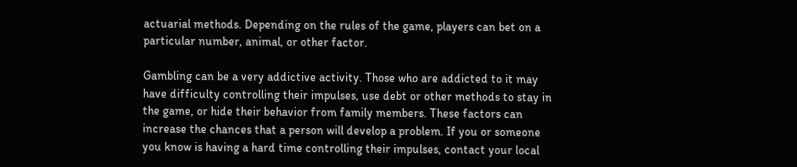actuarial methods. Depending on the rules of the game, players can bet on a particular number, animal, or other factor.

Gambling can be a very addictive activity. Those who are addicted to it may have difficulty controlling their impulses, use debt or other methods to stay in the game, or hide their behavior from family members. These factors can increase the chances that a person will develop a problem. If you or someone you know is having a hard time controlling their impulses, contact your local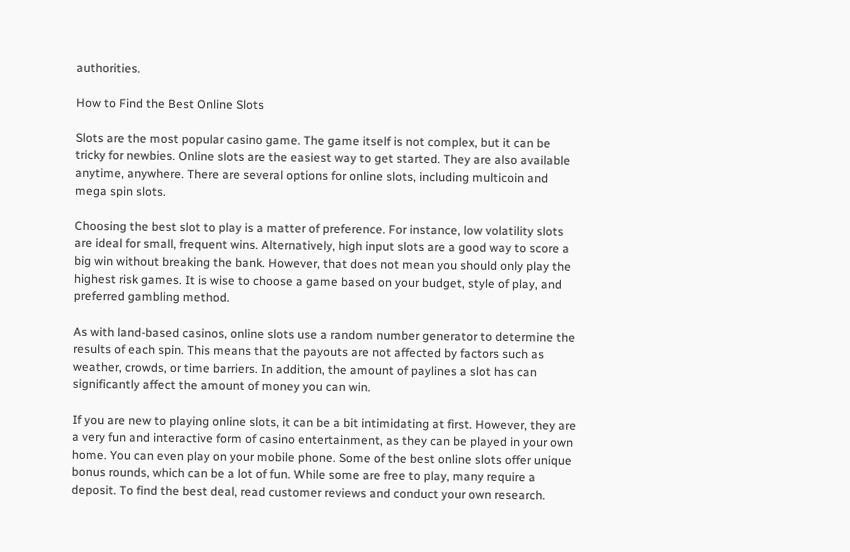authorities.

How to Find the Best Online Slots

Slots are the most popular casino game. The game itself is not complex, but it can be tricky for newbies. Online slots are the easiest way to get started. They are also available anytime, anywhere. There are several options for online slots, including multicoin and mega spin slots.

Choosing the best slot to play is a matter of preference. For instance, low volatility slots are ideal for small, frequent wins. Alternatively, high input slots are a good way to score a big win without breaking the bank. However, that does not mean you should only play the highest risk games. It is wise to choose a game based on your budget, style of play, and preferred gambling method.

As with land-based casinos, online slots use a random number generator to determine the results of each spin. This means that the payouts are not affected by factors such as weather, crowds, or time barriers. In addition, the amount of paylines a slot has can significantly affect the amount of money you can win.

If you are new to playing online slots, it can be a bit intimidating at first. However, they are a very fun and interactive form of casino entertainment, as they can be played in your own home. You can even play on your mobile phone. Some of the best online slots offer unique bonus rounds, which can be a lot of fun. While some are free to play, many require a deposit. To find the best deal, read customer reviews and conduct your own research.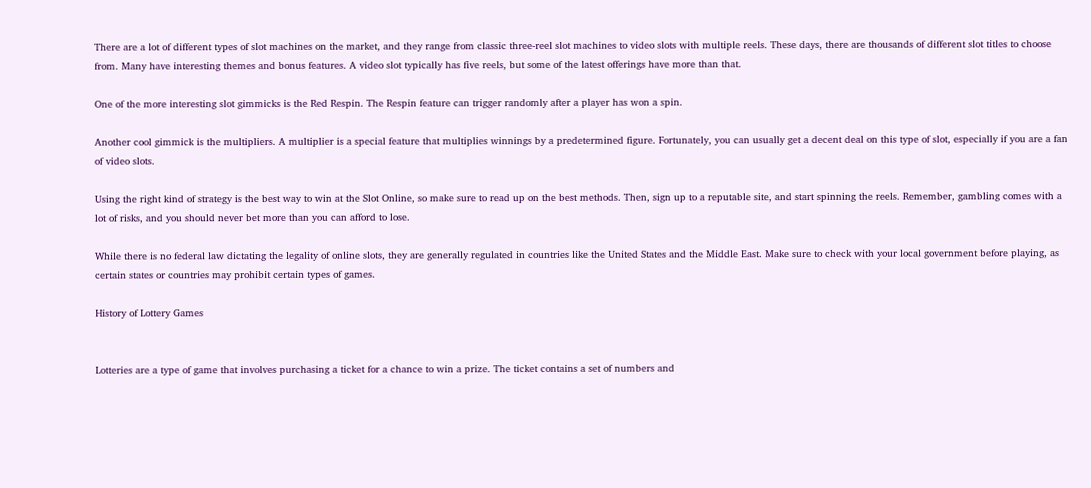There are a lot of different types of slot machines on the market, and they range from classic three-reel slot machines to video slots with multiple reels. These days, there are thousands of different slot titles to choose from. Many have interesting themes and bonus features. A video slot typically has five reels, but some of the latest offerings have more than that.

One of the more interesting slot gimmicks is the Red Respin. The Respin feature can trigger randomly after a player has won a spin.

Another cool gimmick is the multipliers. A multiplier is a special feature that multiplies winnings by a predetermined figure. Fortunately, you can usually get a decent deal on this type of slot, especially if you are a fan of video slots.

Using the right kind of strategy is the best way to win at the Slot Online, so make sure to read up on the best methods. Then, sign up to a reputable site, and start spinning the reels. Remember, gambling comes with a lot of risks, and you should never bet more than you can afford to lose.

While there is no federal law dictating the legality of online slots, they are generally regulated in countries like the United States and the Middle East. Make sure to check with your local government before playing, as certain states or countries may prohibit certain types of games.

History of Lottery Games


Lotteries are a type of game that involves purchasing a ticket for a chance to win a prize. The ticket contains a set of numbers and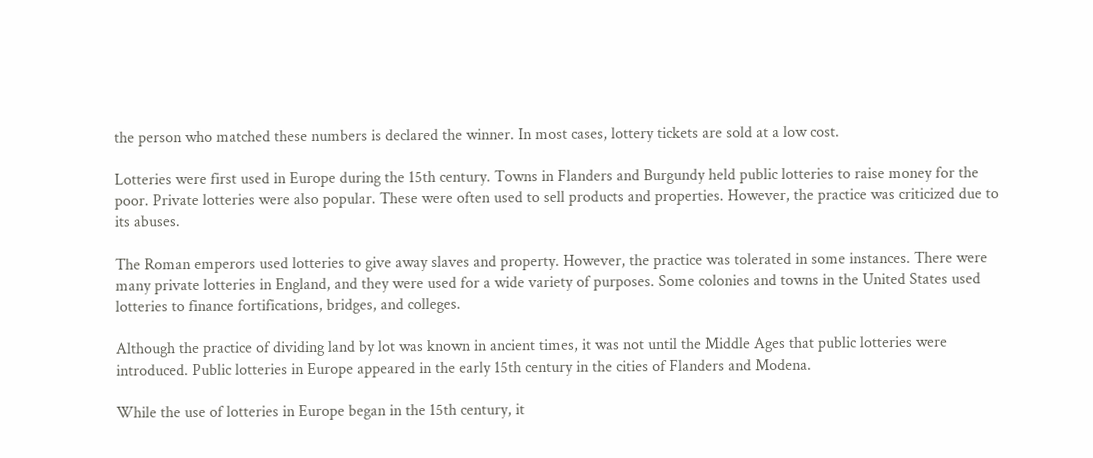the person who matched these numbers is declared the winner. In most cases, lottery tickets are sold at a low cost.

Lotteries were first used in Europe during the 15th century. Towns in Flanders and Burgundy held public lotteries to raise money for the poor. Private lotteries were also popular. These were often used to sell products and properties. However, the practice was criticized due to its abuses.

The Roman emperors used lotteries to give away slaves and property. However, the practice was tolerated in some instances. There were many private lotteries in England, and they were used for a wide variety of purposes. Some colonies and towns in the United States used lotteries to finance fortifications, bridges, and colleges.

Although the practice of dividing land by lot was known in ancient times, it was not until the Middle Ages that public lotteries were introduced. Public lotteries in Europe appeared in the early 15th century in the cities of Flanders and Modena.

While the use of lotteries in Europe began in the 15th century, it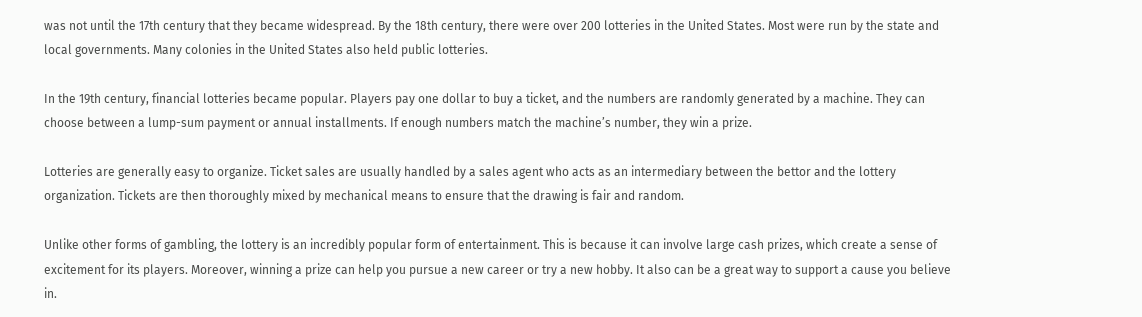was not until the 17th century that they became widespread. By the 18th century, there were over 200 lotteries in the United States. Most were run by the state and local governments. Many colonies in the United States also held public lotteries.

In the 19th century, financial lotteries became popular. Players pay one dollar to buy a ticket, and the numbers are randomly generated by a machine. They can choose between a lump-sum payment or annual installments. If enough numbers match the machine’s number, they win a prize.

Lotteries are generally easy to organize. Ticket sales are usually handled by a sales agent who acts as an intermediary between the bettor and the lottery organization. Tickets are then thoroughly mixed by mechanical means to ensure that the drawing is fair and random.

Unlike other forms of gambling, the lottery is an incredibly popular form of entertainment. This is because it can involve large cash prizes, which create a sense of excitement for its players. Moreover, winning a prize can help you pursue a new career or try a new hobby. It also can be a great way to support a cause you believe in.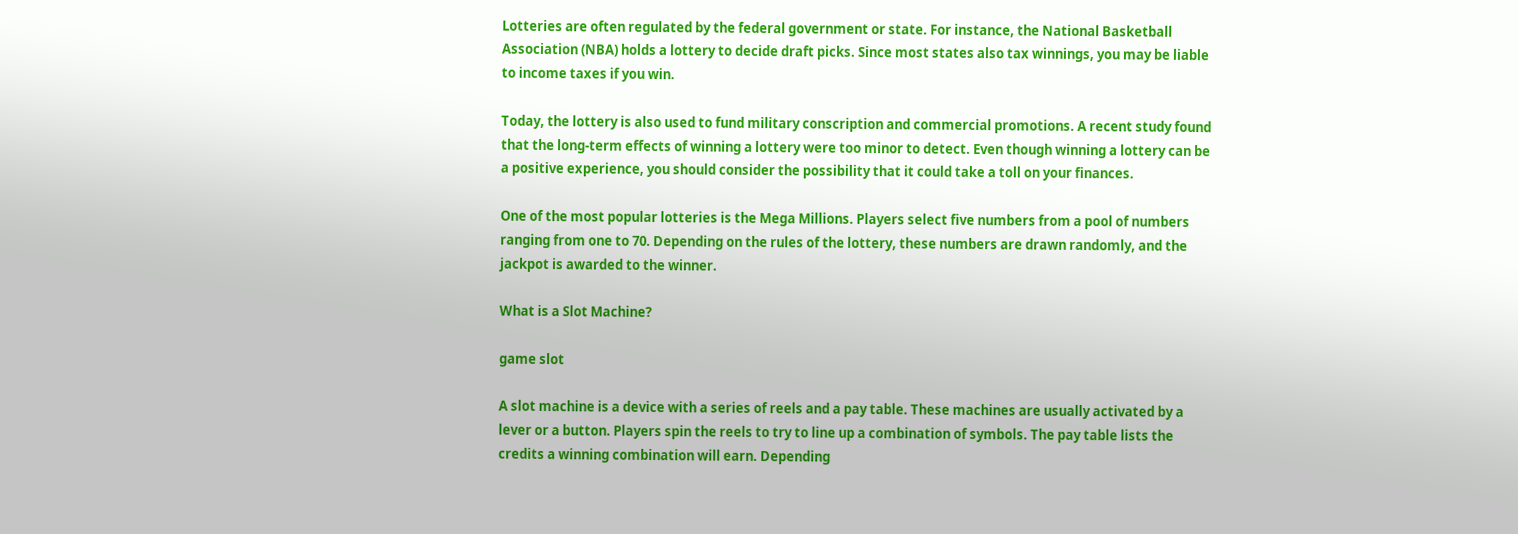Lotteries are often regulated by the federal government or state. For instance, the National Basketball Association (NBA) holds a lottery to decide draft picks. Since most states also tax winnings, you may be liable to income taxes if you win.

Today, the lottery is also used to fund military conscription and commercial promotions. A recent study found that the long-term effects of winning a lottery were too minor to detect. Even though winning a lottery can be a positive experience, you should consider the possibility that it could take a toll on your finances.

One of the most popular lotteries is the Mega Millions. Players select five numbers from a pool of numbers ranging from one to 70. Depending on the rules of the lottery, these numbers are drawn randomly, and the jackpot is awarded to the winner.

What is a Slot Machine?

game slot

A slot machine is a device with a series of reels and a pay table. These machines are usually activated by a lever or a button. Players spin the reels to try to line up a combination of symbols. The pay table lists the credits a winning combination will earn. Depending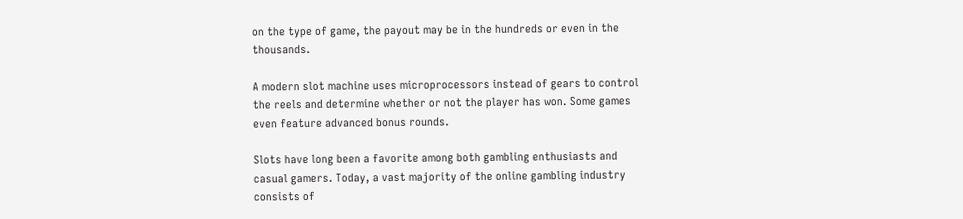on the type of game, the payout may be in the hundreds or even in the thousands.

A modern slot machine uses microprocessors instead of gears to control the reels and determine whether or not the player has won. Some games even feature advanced bonus rounds.

Slots have long been a favorite among both gambling enthusiasts and casual gamers. Today, a vast majority of the online gambling industry consists of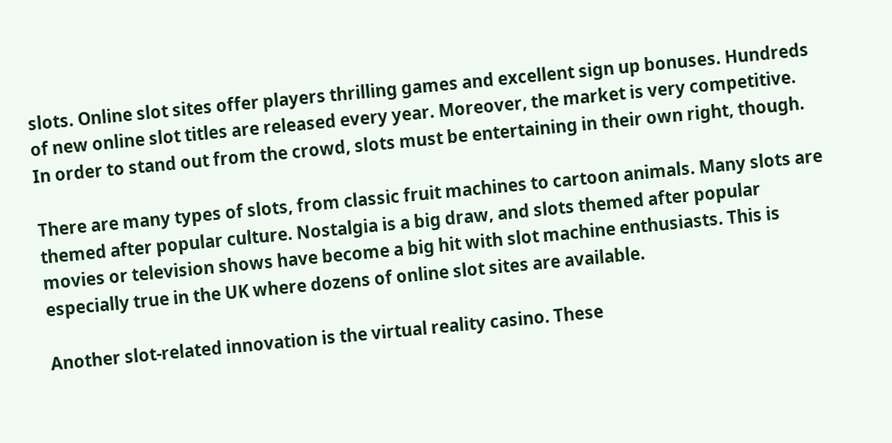slots. Online slot sites offer players thrilling games and excellent sign up bonuses. Hundreds of new online slot titles are released every year. Moreover, the market is very competitive. In order to stand out from the crowd, slots must be entertaining in their own right, though.

There are many types of slots, from classic fruit machines to cartoon animals. Many slots are themed after popular culture. Nostalgia is a big draw, and slots themed after popular movies or television shows have become a big hit with slot machine enthusiasts. This is especially true in the UK where dozens of online slot sites are available.

Another slot-related innovation is the virtual reality casino. These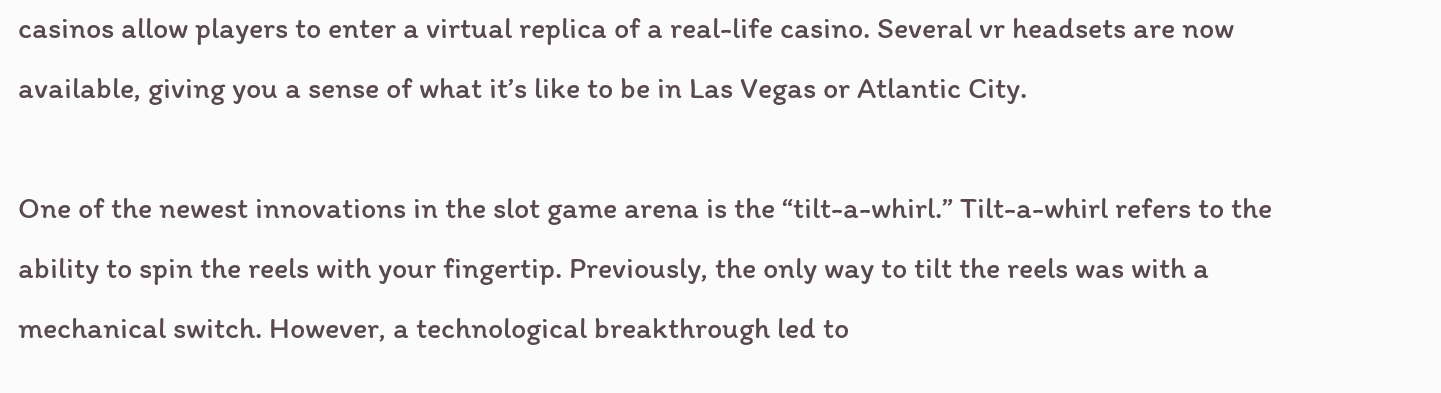casinos allow players to enter a virtual replica of a real-life casino. Several vr headsets are now available, giving you a sense of what it’s like to be in Las Vegas or Atlantic City.

One of the newest innovations in the slot game arena is the “tilt-a-whirl.” Tilt-a-whirl refers to the ability to spin the reels with your fingertip. Previously, the only way to tilt the reels was with a mechanical switch. However, a technological breakthrough led to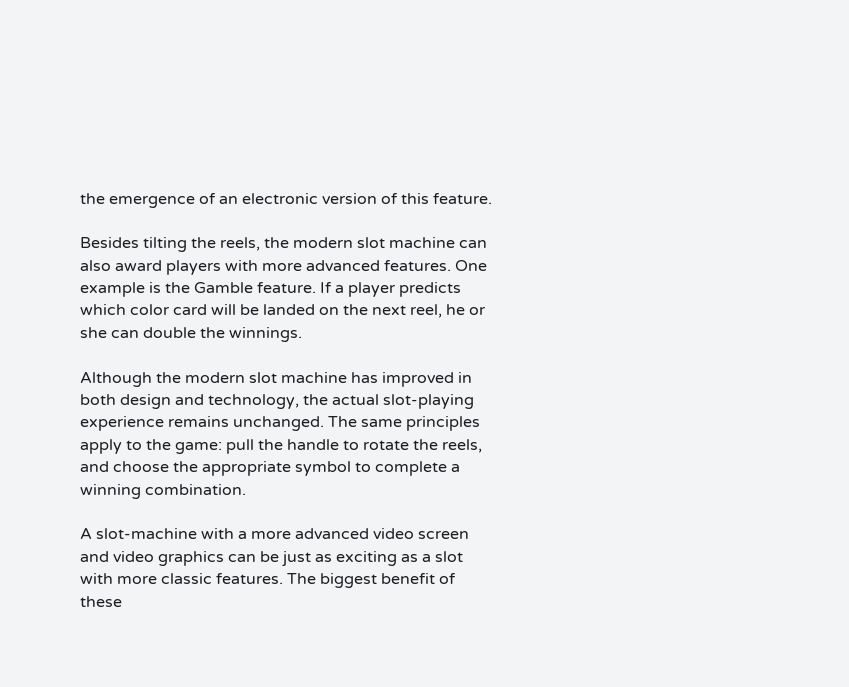the emergence of an electronic version of this feature.

Besides tilting the reels, the modern slot machine can also award players with more advanced features. One example is the Gamble feature. If a player predicts which color card will be landed on the next reel, he or she can double the winnings.

Although the modern slot machine has improved in both design and technology, the actual slot-playing experience remains unchanged. The same principles apply to the game: pull the handle to rotate the reels, and choose the appropriate symbol to complete a winning combination.

A slot-machine with a more advanced video screen and video graphics can be just as exciting as a slot with more classic features. The biggest benefit of these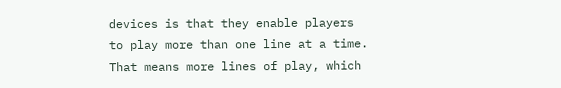devices is that they enable players to play more than one line at a time. That means more lines of play, which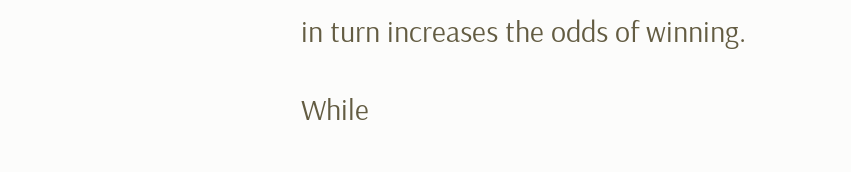in turn increases the odds of winning.

While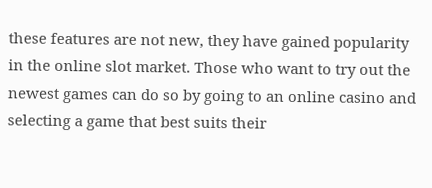these features are not new, they have gained popularity in the online slot market. Those who want to try out the newest games can do so by going to an online casino and selecting a game that best suits their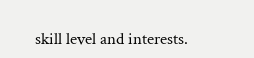skill level and interests.